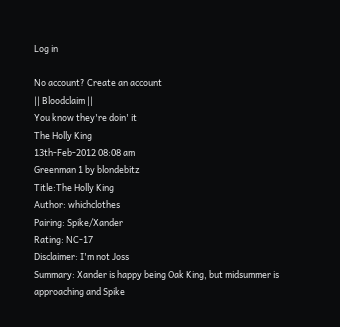Log in

No account? Create an account
|| Bloodclaim ||
You know they're doin' it
The Holly King
13th-Feb-2012 08:08 am
Greenman 1 by blondebitz
Title:The Holly King
Author: whichclothes
Pairing: Spike/Xander
Rating: NC-17
Disclaimer: I'm not Joss
Summary: Xander is happy being Oak King, but midsummer is approaching and Spike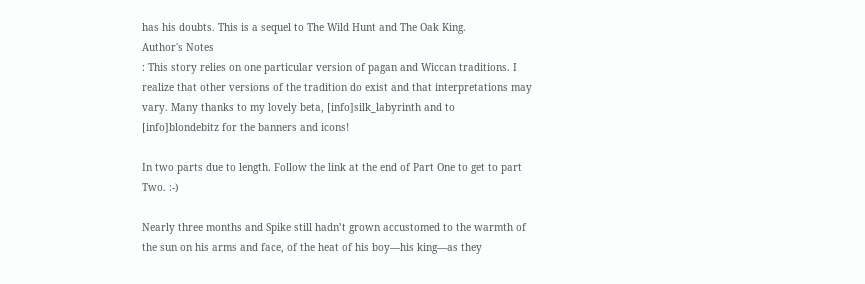has his doubts. This is a sequel to The Wild Hunt and The Oak King.
Author's Notes
: This story relies on one particular version of pagan and Wiccan traditions. I realize that other versions of the tradition do exist and that interpretations may vary. Many thanks to my lovely beta, [info]silk_labyrinth and to [info]blondebitz for the banners and icons!

In two parts due to length. Follow the link at the end of Part One to get to part Two. :-)

Nearly three months and Spike still hadn’t grown accustomed to the warmth of the sun on his arms and face, of the heat of his boy—his king—as they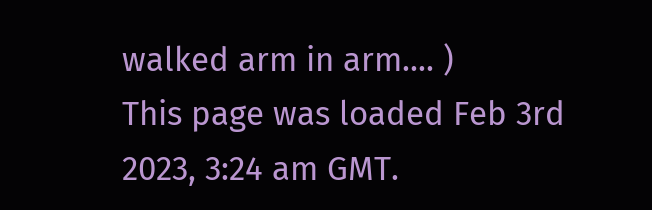walked arm in arm.... )
This page was loaded Feb 3rd 2023, 3:24 am GMT.